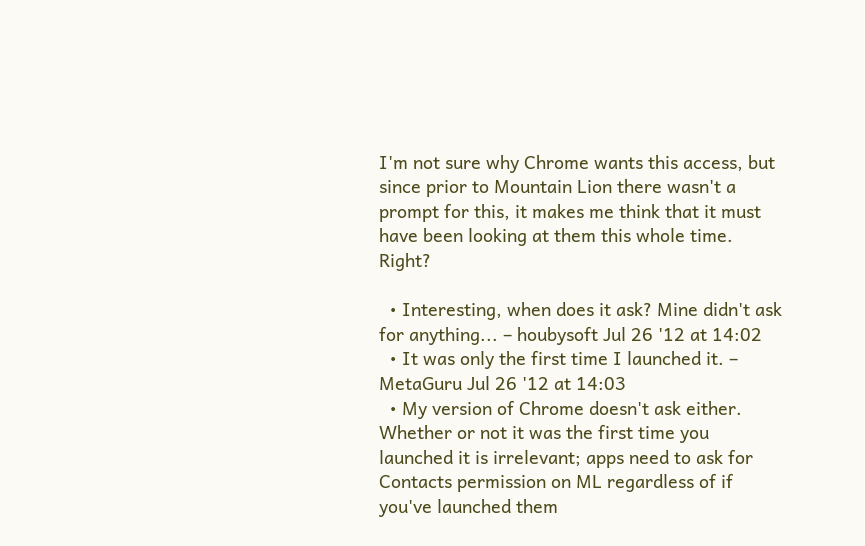I'm not sure why Chrome wants this access, but since prior to Mountain Lion there wasn't a prompt for this, it makes me think that it must have been looking at them this whole time. Right?

  • Interesting, when does it ask? Mine didn't ask for anything... – houbysoft Jul 26 '12 at 14:02
  • It was only the first time I launched it. – MetaGuru Jul 26 '12 at 14:03
  • My version of Chrome doesn't ask either. Whether or not it was the first time you launched it is irrelevant; apps need to ask for Contacts permission on ML regardless of if you've launched them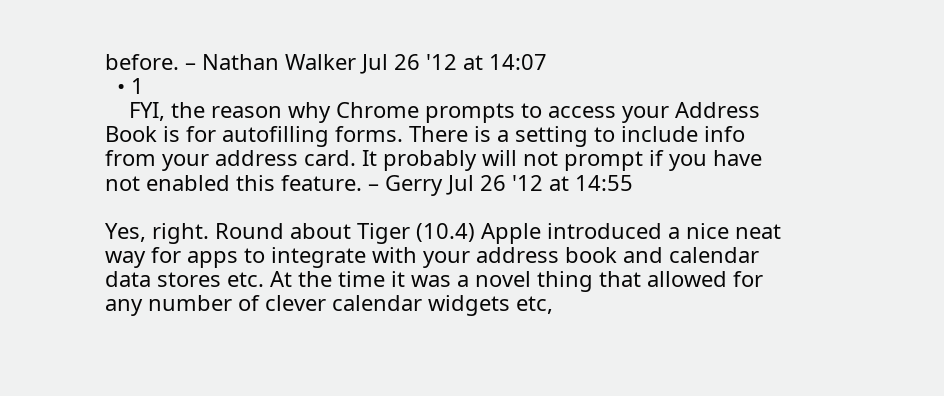before. – Nathan Walker Jul 26 '12 at 14:07
  • 1
    FYI, the reason why Chrome prompts to access your Address Book is for autofilling forms. There is a setting to include info from your address card. It probably will not prompt if you have not enabled this feature. – Gerry Jul 26 '12 at 14:55

Yes, right. Round about Tiger (10.4) Apple introduced a nice neat way for apps to integrate with your address book and calendar data stores etc. At the time it was a novel thing that allowed for any number of clever calendar widgets etc,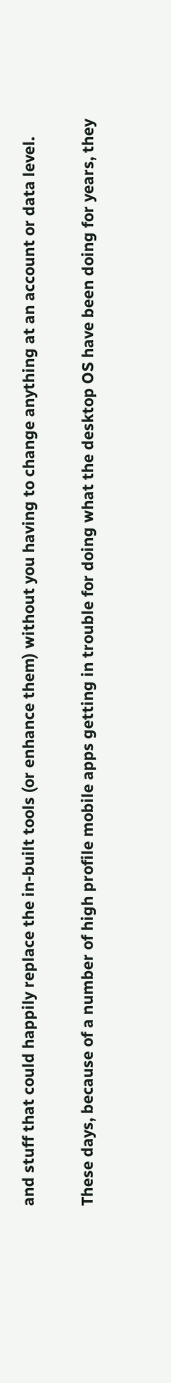and stuff that could happily replace the in-built tools (or enhance them) without you having to change anything at an account or data level.

These days, because of a number of high profile mobile apps getting in trouble for doing what the desktop OS have been doing for years, they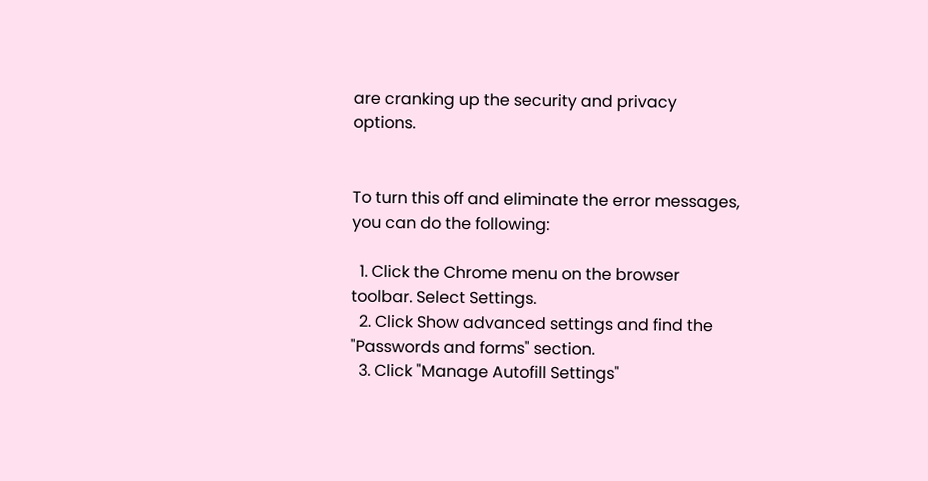are cranking up the security and privacy options.


To turn this off and eliminate the error messages, you can do the following:

  1. Click the Chrome menu on the browser toolbar. Select Settings.
  2. Click Show advanced settings and find the "Passwords and forms" section.
  3. Click "Manage Autofill Settings"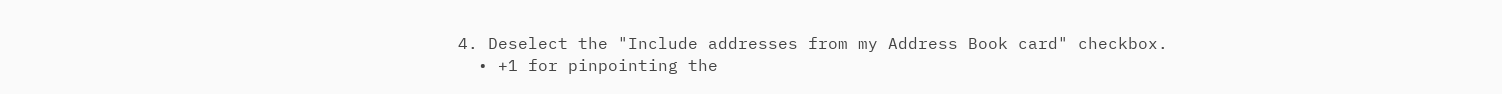4. Deselect the "Include addresses from my Address Book card" checkbox.
  • +1 for pinpointing the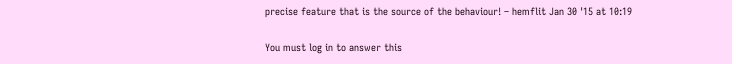precise feature that is the source of the behaviour! – hemflit Jan 30 '15 at 10:19

You must log in to answer this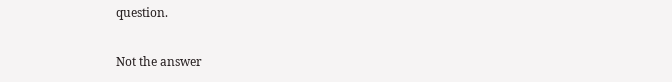question.

Not the answer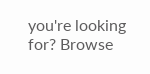you're looking for? Browse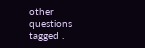other questions tagged .